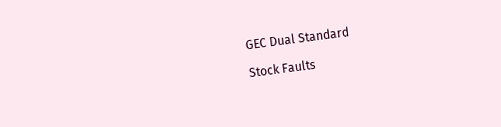GEC Dual Standard

Stock Faults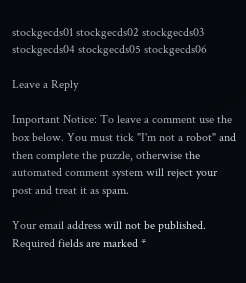stockgecds01 stockgecds02 stockgecds03 stockgecds04 stockgecds05 stockgecds06

Leave a Reply

Important Notice: To leave a comment use the box below. You must tick "I'm not a robot" and then complete the puzzle, otherwise the automated comment system will reject your post and treat it as spam.

Your email address will not be published. Required fields are marked *